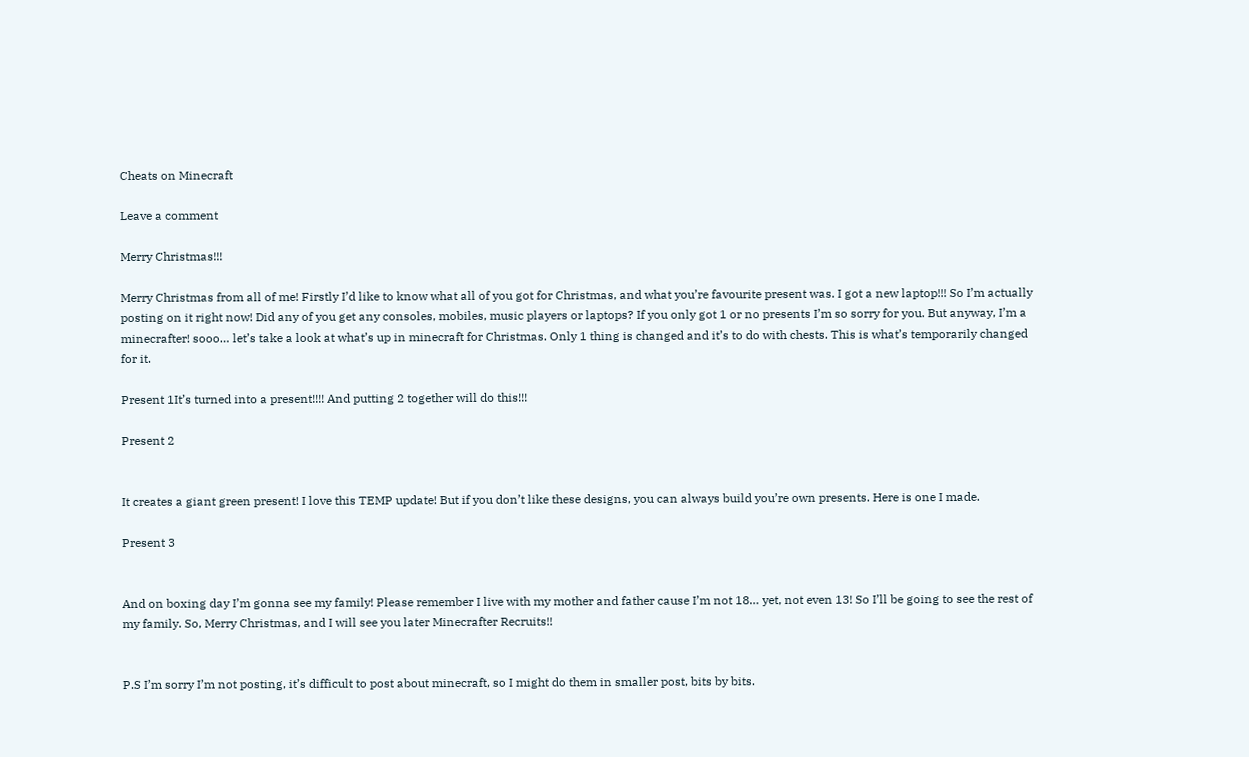Cheats on Minecraft

Leave a comment

Merry Christmas!!!

Merry Christmas from all of me! Firstly I’d like to know what all of you got for Christmas, and what you’re favourite present was. I got a new laptop!!! So I’m actually posting on it right now! Did any of you get any consoles, mobiles, music players or laptops? If you only got 1 or no presents I’m so sorry for you. But anyway, I’m a minecrafter! sooo… let’s take a look at what’s up in minecraft for Christmas. Only 1 thing is changed and it’s to do with chests. This is what’s temporarily changed for it.

Present 1It’s turned into a present!!!! And putting 2 together will do this!!!

Present 2


It creates a giant green present! I love this TEMP update! But if you don’t like these designs, you can always build you’re own presents. Here is one I made.

Present 3


And on boxing day I’m gonna see my family! Please remember I live with my mother and father cause I’m not 18… yet, not even 13! So I’ll be going to see the rest of my family. So, Merry Christmas, and I will see you later Minecrafter Recruits!!


P.S I’m sorry I’m not posting, it’s difficult to post about minecraft, so I might do them in smaller post, bits by bits.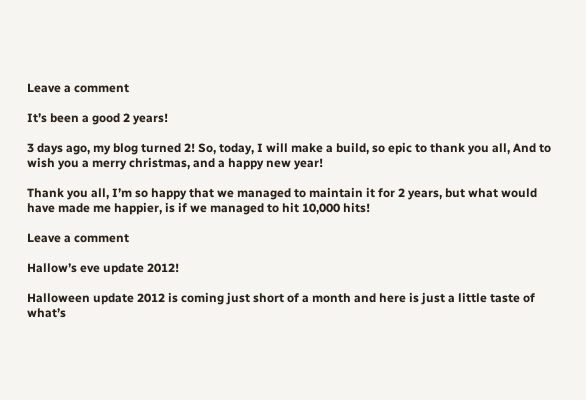Leave a comment

It’s been a good 2 years!

3 days ago, my blog turned 2! So, today, I will make a build, so epic to thank you all, And to wish you a merry christmas, and a happy new year!

Thank you all, I’m so happy that we managed to maintain it for 2 years, but what would have made me happier, is if we managed to hit 10,000 hits!

Leave a comment

Hallow’s eve update 2012!

Halloween update 2012 is coming just short of a month and here is just a little taste of what’s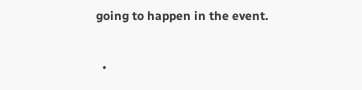going to happen in the event.

  •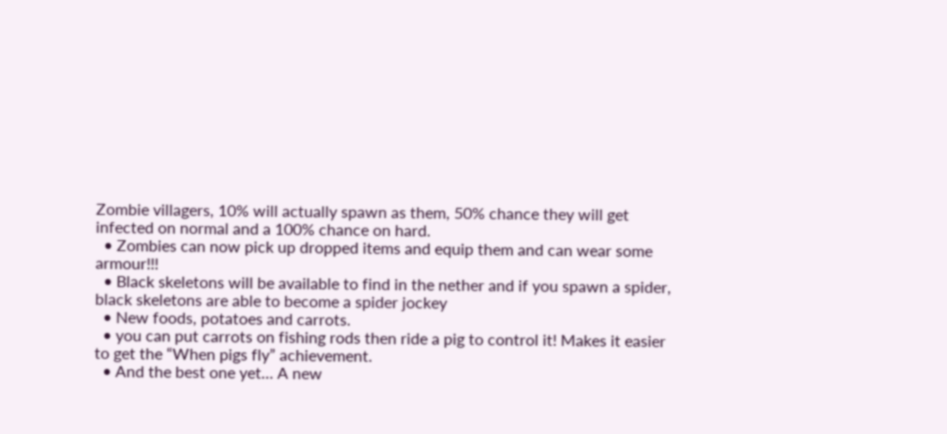Zombie villagers, 10% will actually spawn as them, 50% chance they will get infected on normal and a 100% chance on hard.
  • Zombies can now pick up dropped items and equip them and can wear some armour!!!
  • Black skeletons will be available to find in the nether and if you spawn a spider, black skeletons are able to become a spider jockey
  • New foods, potatoes and carrots.
  • you can put carrots on fishing rods then ride a pig to control it! Makes it easier to get the “When pigs fly” achievement.
  • And the best one yet… A new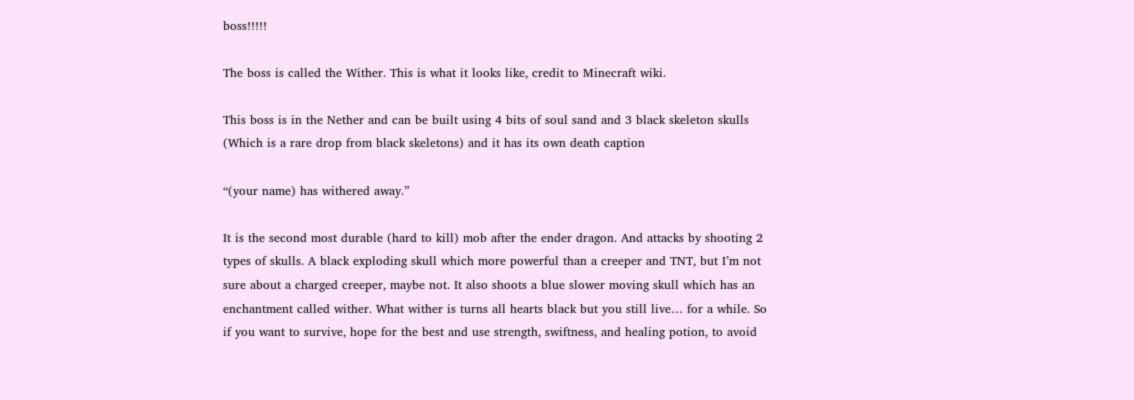boss!!!!!

The boss is called the Wither. This is what it looks like, credit to Minecraft wiki.

This boss is in the Nether and can be built using 4 bits of soul sand and 3 black skeleton skulls (Which is a rare drop from black skeletons) and it has its own death caption

“(your name) has withered away.”

It is the second most durable (hard to kill) mob after the ender dragon. And attacks by shooting 2 types of skulls. A black exploding skull which more powerful than a creeper and TNT, but I’m not sure about a charged creeper, maybe not. It also shoots a blue slower moving skull which has an enchantment called wither. What wither is turns all hearts black but you still live… for a while. So if you want to survive, hope for the best and use strength, swiftness, and healing potion, to avoid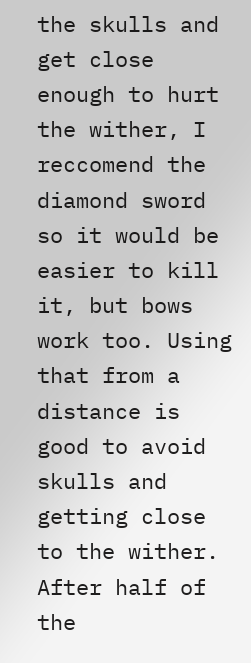the skulls and get close enough to hurt the wither, I reccomend the diamond sword so it would be easier to kill it, but bows work too. Using that from a distance is good to avoid skulls and getting close to the wither. After half of the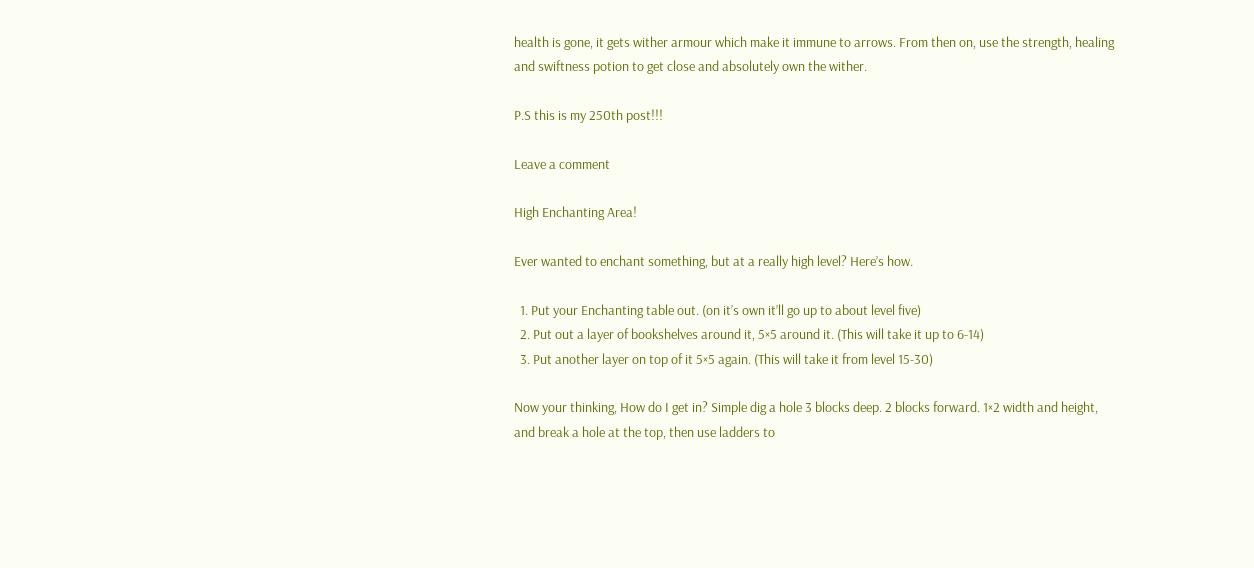health is gone, it gets wither armour which make it immune to arrows. From then on, use the strength, healing and swiftness potion to get close and absolutely own the wither.

P.S this is my 250th post!!!

Leave a comment

High Enchanting Area!

Ever wanted to enchant something, but at a really high level? Here’s how.

  1. Put your Enchanting table out. (on it’s own it’ll go up to about level five)
  2. Put out a layer of bookshelves around it, 5×5 around it. (This will take it up to 6-14)
  3. Put another layer on top of it 5×5 again. (This will take it from level 15-30)

Now your thinking, How do I get in? Simple dig a hole 3 blocks deep. 2 blocks forward. 1×2 width and height, and break a hole at the top, then use ladders to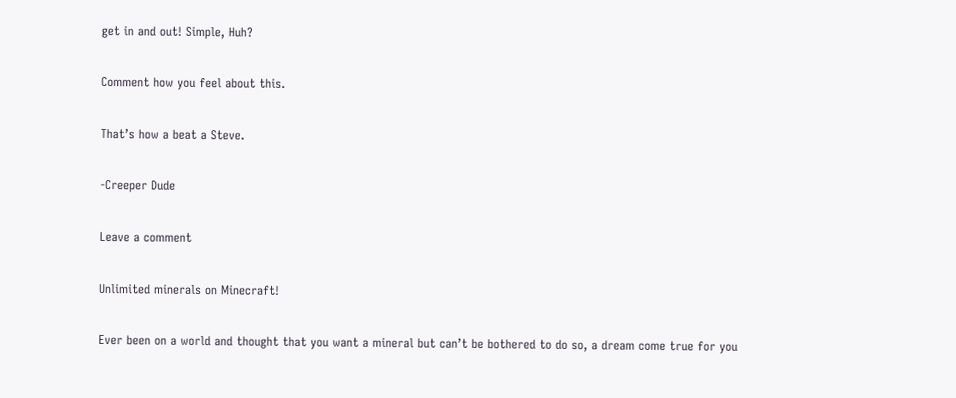get in and out! Simple, Huh?

Comment how you feel about this.

That’s how a beat a Steve.

-Creeper Dude

Leave a comment

Unlimited minerals on Minecraft!

Ever been on a world and thought that you want a mineral but can’t be bothered to do so, a dream come true for you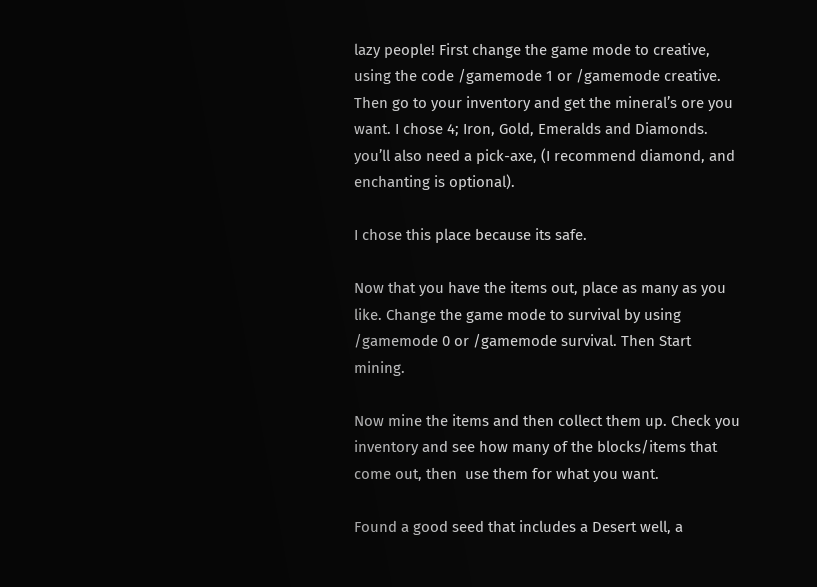lazy people! First change the game mode to creative, using the code /gamemode 1 or /gamemode creative. Then go to your inventory and get the mineral’s ore you want. I chose 4; Iron, Gold, Emeralds and Diamonds. you’ll also need a pick-axe, (I recommend diamond, and enchanting is optional).

I chose this place because its safe.

Now that you have the items out, place as many as you like. Change the game mode to survival by using /gamemode 0 or /gamemode survival. Then Start mining.

Now mine the items and then collect them up. Check you inventory and see how many of the blocks/items that come out, then  use them for what you want.

Found a good seed that includes a Desert well, a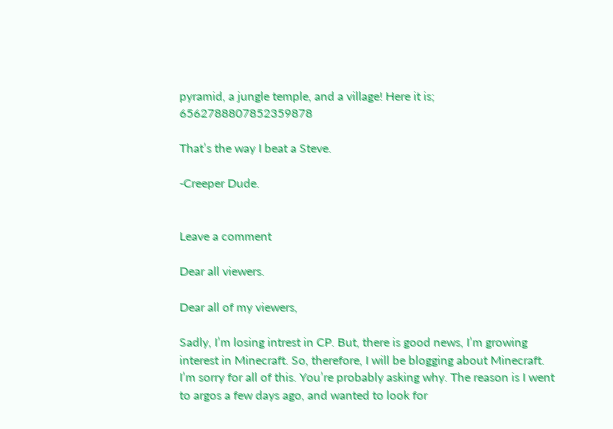pyramid, a jungle temple, and a village! Here it is; 6562788807852359878

That’s the way I beat a Steve.

-Creeper Dude.


Leave a comment

Dear all viewers.

Dear all of my viewers,

Sadly, I’m losing intrest in CP. But, there is good news, I’m growing interest in Minecraft. So, therefore, I will be blogging about Minecraft. I’m sorry for all of this. You’re probably asking why. The reason is I went to argos a few days ago, and wanted to look for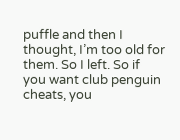puffle and then I thought, I’m too old for them. So I left. So if you want club penguin cheats, you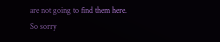are not going to find them here. So sorry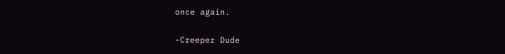once again.

-Creeper Dude